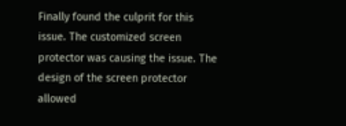Finally found the culprit for this issue. The customized screen protector was causing the issue. The design of the screen protector allowed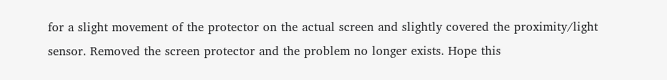for a slight movement of the protector on the actual screen and slightly covered the proximity/light sensor. Removed the screen protector and the problem no longer exists. Hope this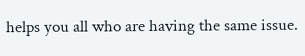helps you all who are having the same issue.